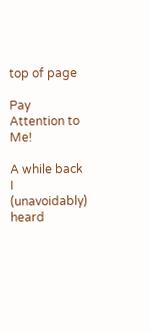top of page

Pay Attention to Me!

A while back I (unavoidably) heard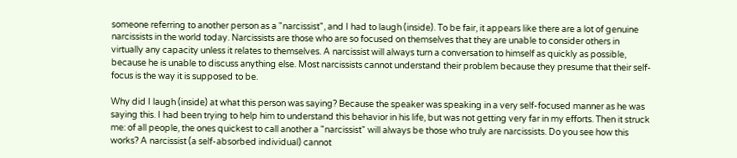someone referring to another person as a "narcissist", and I had to laugh (inside). To be fair, it appears like there are a lot of genuine narcissists in the world today. Narcissists are those who are so focused on themselves that they are unable to consider others in virtually any capacity unless it relates to themselves. A narcissist will always turn a conversation to himself as quickly as possible, because he is unable to discuss anything else. Most narcissists cannot understand their problem because they presume that their self-focus is the way it is supposed to be.

Why did I laugh (inside) at what this person was saying? Because the speaker was speaking in a very self-focused manner as he was saying this. I had been trying to help him to understand this behavior in his life, but was not getting very far in my efforts. Then it struck me: of all people, the ones quickest to call another a "narcissist" will always be those who truly are narcissists. Do you see how this works? A narcissist (a self-absorbed individual) cannot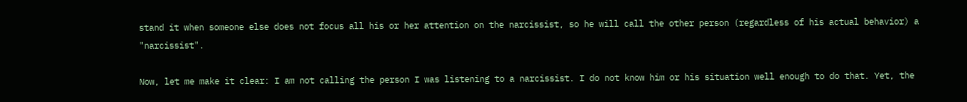stand it when someone else does not focus all his or her attention on the narcissist, so he will call the other person (regardless of his actual behavior) a "narcissist".

Now, let me make it clear: I am not calling the person I was listening to a narcissist. I do not know him or his situation well enough to do that. Yet, the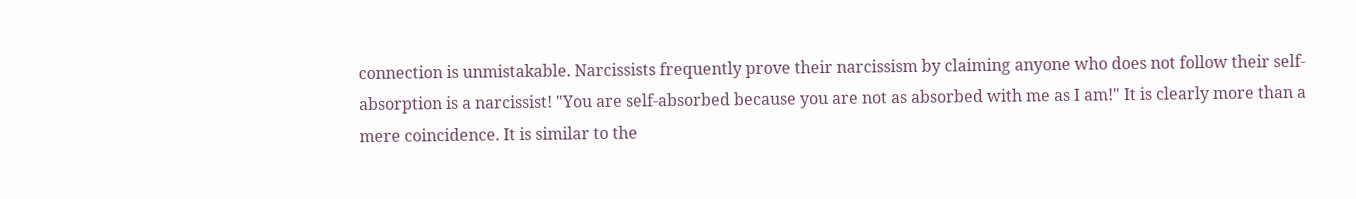connection is unmistakable. Narcissists frequently prove their narcissism by claiming anyone who does not follow their self-absorption is a narcissist! "You are self-absorbed because you are not as absorbed with me as I am!" It is clearly more than a mere coincidence. It is similar to the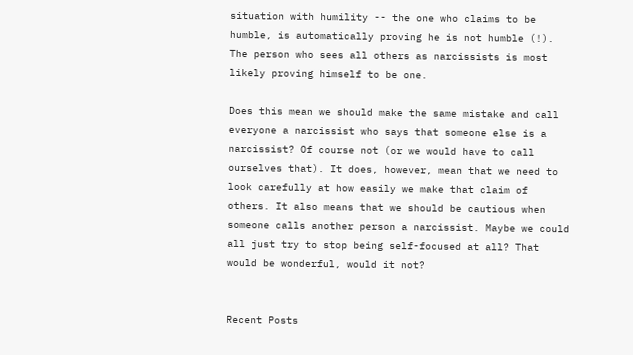situation with humility -- the one who claims to be humble, is automatically proving he is not humble (!). The person who sees all others as narcissists is most likely proving himself to be one.

Does this mean we should make the same mistake and call everyone a narcissist who says that someone else is a narcissist? Of course not (or we would have to call ourselves that). It does, however, mean that we need to look carefully at how easily we make that claim of others. It also means that we should be cautious when someone calls another person a narcissist. Maybe we could all just try to stop being self-focused at all? That would be wonderful, would it not?


Recent Posts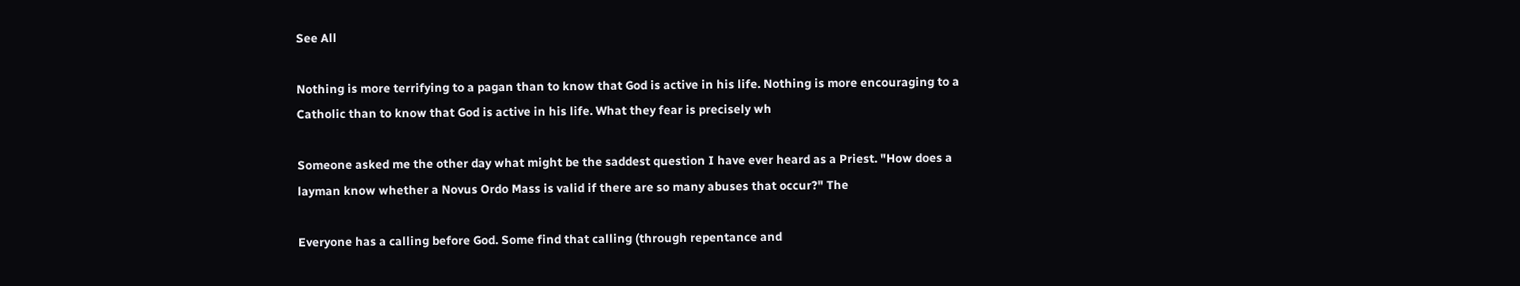See All

Nothing is more terrifying to a pagan than to know that God is active in his life. Nothing is more encouraging to a Catholic than to know that God is active in his life. What they fear is precisely wh

Someone asked me the other day what might be the saddest question I have ever heard as a Priest. "How does a layman know whether a Novus Ordo Mass is valid if there are so many abuses that occur?" The

Everyone has a calling before God. Some find that calling (through repentance and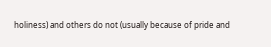holiness) and others do not (usually because of pride and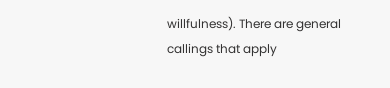willfulness). There are general callings that apply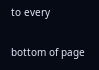to every

bottom of page